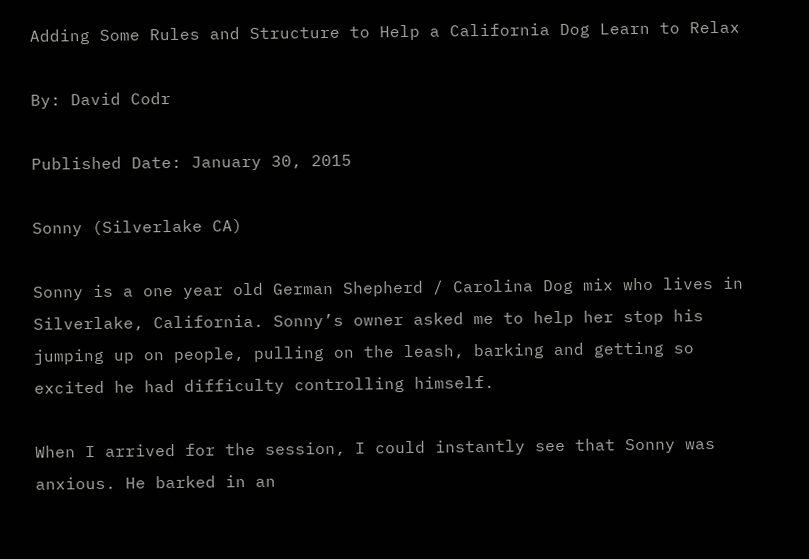Adding Some Rules and Structure to Help a California Dog Learn to Relax

By: David Codr

Published Date: January 30, 2015

Sonny (Silverlake CA)

Sonny is a one year old German Shepherd / Carolina Dog mix who lives in Silverlake, California. Sonny’s owner asked me to help her stop his jumping up on people, pulling on the leash, barking and getting so excited he had difficulty controlling himself.

When I arrived for the session, I could instantly see that Sonny was anxious. He barked in an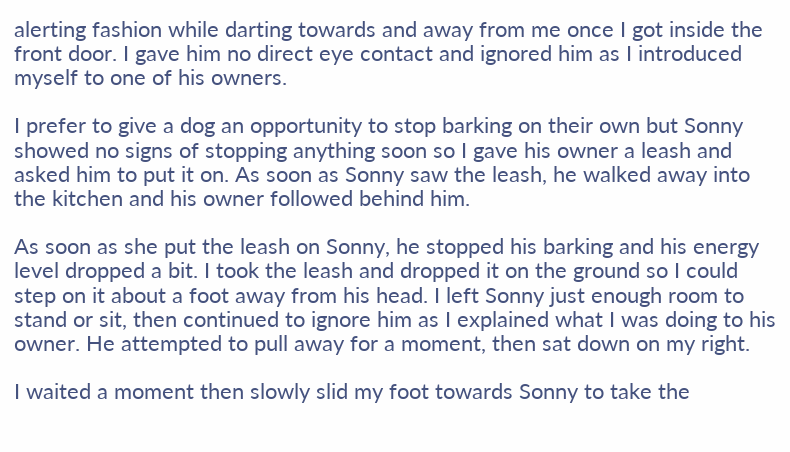alerting fashion while darting towards and away from me once I got inside the front door. I gave him no direct eye contact and ignored him as I introduced myself to one of his owners.

I prefer to give a dog an opportunity to stop barking on their own but Sonny showed no signs of stopping anything soon so I gave his owner a leash and asked him to put it on. As soon as Sonny saw the leash, he walked away into the kitchen and his owner followed behind him.

As soon as she put the leash on Sonny, he stopped his barking and his energy level dropped a bit. I took the leash and dropped it on the ground so I could step on it about a foot away from his head. I left Sonny just enough room to stand or sit, then continued to ignore him as I explained what I was doing to his owner. He attempted to pull away for a moment, then sat down on my right.

I waited a moment then slowly slid my foot towards Sonny to take the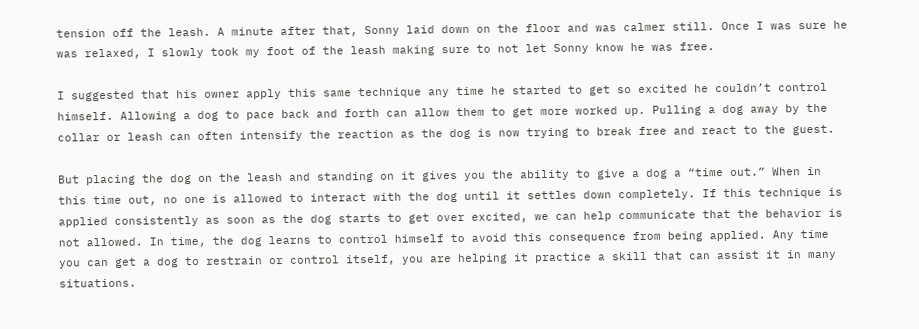tension off the leash. A minute after that, Sonny laid down on the floor and was calmer still. Once I was sure he was relaxed, I slowly took my foot of the leash making sure to not let Sonny know he was free.

I suggested that his owner apply this same technique any time he started to get so excited he couldn’t control himself. Allowing a dog to pace back and forth can allow them to get more worked up. Pulling a dog away by the collar or leash can often intensify the reaction as the dog is now trying to break free and react to the guest.

But placing the dog on the leash and standing on it gives you the ability to give a dog a “time out.” When in this time out, no one is allowed to interact with the dog until it settles down completely. If this technique is applied consistently as soon as the dog starts to get over excited, we can help communicate that the behavior is not allowed. In time, the dog learns to control himself to avoid this consequence from being applied. Any time you can get a dog to restrain or control itself, you are helping it practice a skill that can assist it in many situations.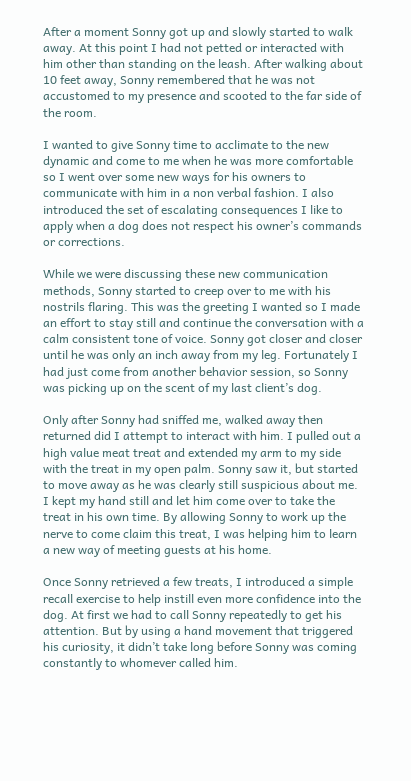After a moment Sonny got up and slowly started to walk away. At this point I had not petted or interacted with him other than standing on the leash. After walking about 10 feet away, Sonny remembered that he was not accustomed to my presence and scooted to the far side of the room.

I wanted to give Sonny time to acclimate to the new dynamic and come to me when he was more comfortable so I went over some new ways for his owners to communicate with him in a non verbal fashion. I also introduced the set of escalating consequences I like to apply when a dog does not respect his owner’s commands or corrections.

While we were discussing these new communication methods, Sonny started to creep over to me with his nostrils flaring. This was the greeting I wanted so I made an effort to stay still and continue the conversation with a calm consistent tone of voice. Sonny got closer and closer until he was only an inch away from my leg. Fortunately I had just come from another behavior session, so Sonny was picking up on the scent of my last client’s dog.

Only after Sonny had sniffed me, walked away then returned did I attempt to interact with him. I pulled out a high value meat treat and extended my arm to my side with the treat in my open palm. Sonny saw it, but started to move away as he was clearly still suspicious about me. I kept my hand still and let him come over to take the treat in his own time. By allowing Sonny to work up the nerve to come claim this treat, I was helping him to learn a new way of meeting guests at his home.

Once Sonny retrieved a few treats, I introduced a simple recall exercise to help instill even more confidence into the dog. At first we had to call Sonny repeatedly to get his attention. But by using a hand movement that triggered his curiosity, it didn’t take long before Sonny was coming constantly to whomever called him.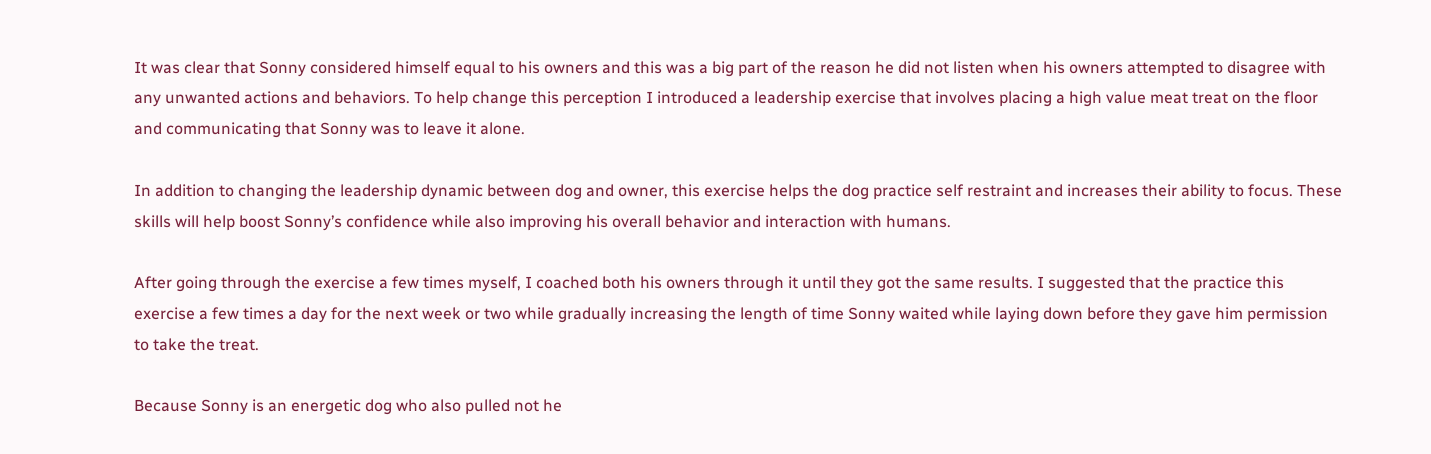It was clear that Sonny considered himself equal to his owners and this was a big part of the reason he did not listen when his owners attempted to disagree with any unwanted actions and behaviors. To help change this perception I introduced a leadership exercise that involves placing a high value meat treat on the floor and communicating that Sonny was to leave it alone.

In addition to changing the leadership dynamic between dog and owner, this exercise helps the dog practice self restraint and increases their ability to focus. These skills will help boost Sonny’s confidence while also improving his overall behavior and interaction with humans.

After going through the exercise a few times myself, I coached both his owners through it until they got the same results. I suggested that the practice this exercise a few times a day for the next week or two while gradually increasing the length of time Sonny waited while laying down before they gave him permission to take the treat.

Because Sonny is an energetic dog who also pulled not he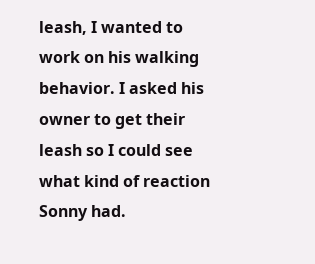leash, I wanted to work on his walking behavior. I asked his owner to get their leash so I could see what kind of reaction Sonny had.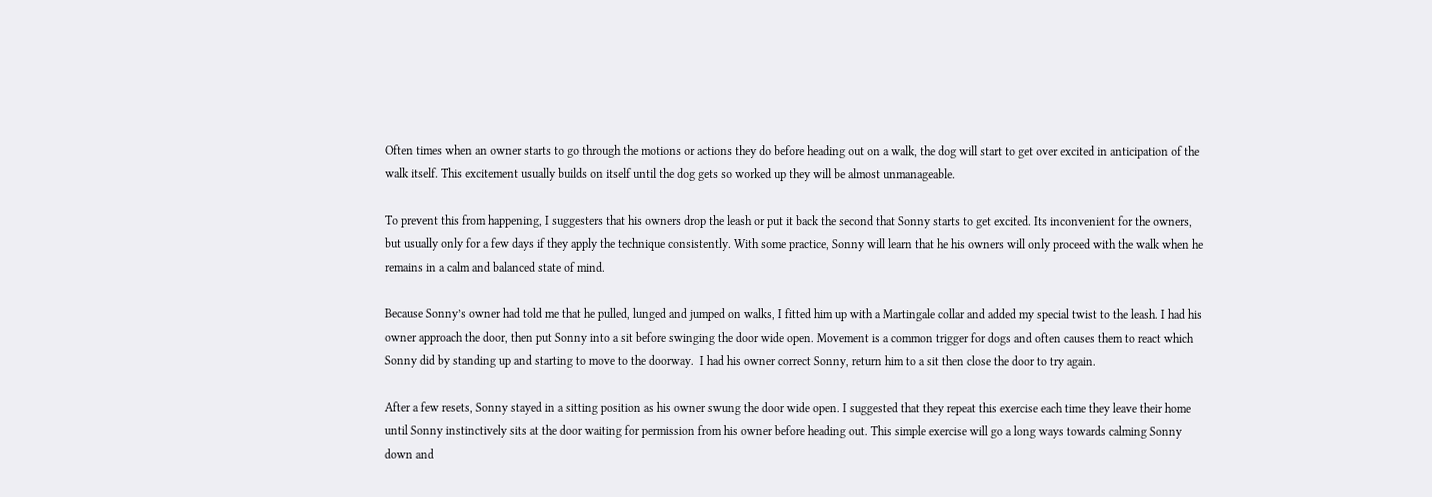Often times when an owner starts to go through the motions or actions they do before heading out on a walk, the dog will start to get over excited in anticipation of the walk itself. This excitement usually builds on itself until the dog gets so worked up they will be almost unmanageable.

To prevent this from happening, I suggesters that his owners drop the leash or put it back the second that Sonny starts to get excited. Its inconvenient for the owners, but usually only for a few days if they apply the technique consistently. With some practice, Sonny will learn that he his owners will only proceed with the walk when he remains in a calm and balanced state of mind.

Because Sonny’s owner had told me that he pulled, lunged and jumped on walks, I fitted him up with a Martingale collar and added my special twist to the leash. I had his owner approach the door, then put Sonny into a sit before swinging the door wide open. Movement is a common trigger for dogs and often causes them to react which Sonny did by standing up and starting to move to the doorway.  I had his owner correct Sonny, return him to a sit then close the door to try again.

After a few resets, Sonny stayed in a sitting position as his owner swung the door wide open. I suggested that they repeat this exercise each time they leave their home until Sonny instinctively sits at the door waiting for permission from his owner before heading out. This simple exercise will go a long ways towards calming Sonny down and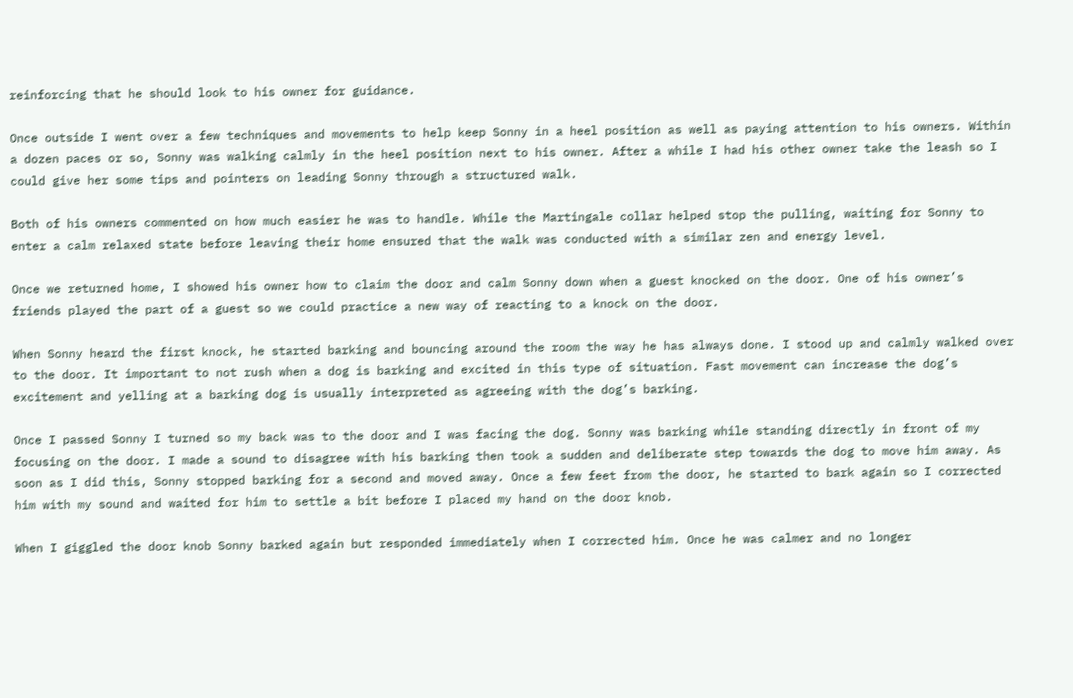reinforcing that he should look to his owner for guidance.

Once outside I went over a few techniques and movements to help keep Sonny in a heel position as well as paying attention to his owners. Within a dozen paces or so, Sonny was walking calmly in the heel position next to his owner. After a while I had his other owner take the leash so I could give her some tips and pointers on leading Sonny through a structured walk.

Both of his owners commented on how much easier he was to handle. While the Martingale collar helped stop the pulling, waiting for Sonny to enter a calm relaxed state before leaving their home ensured that the walk was conducted with a similar zen and energy level.

Once we returned home, I showed his owner how to claim the door and calm Sonny down when a guest knocked on the door. One of his owner’s friends played the part of a guest so we could practice a new way of reacting to a knock on the door.

When Sonny heard the first knock, he started barking and bouncing around the room the way he has always done. I stood up and calmly walked over to the door. It important to not rush when a dog is barking and excited in this type of situation. Fast movement can increase the dog’s excitement and yelling at a barking dog is usually interpreted as agreeing with the dog’s barking.

Once I passed Sonny I turned so my back was to the door and I was facing the dog. Sonny was barking while standing directly in front of my focusing on the door. I made a sound to disagree with his barking then took a sudden and deliberate step towards the dog to move him away. As soon as I did this, Sonny stopped barking for a second and moved away. Once a few feet from the door, he started to bark again so I corrected him with my sound and waited for him to settle a bit before I placed my hand on the door knob.

When I giggled the door knob Sonny barked again but responded immediately when I corrected him. Once he was calmer and no longer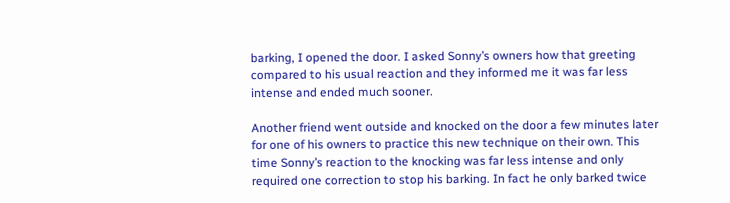barking, I opened the door. I asked Sonny’s owners how that greeting compared to his usual reaction and they informed me it was far less intense and ended much sooner.

Another friend went outside and knocked on the door a few minutes later for one of his owners to practice this new technique on their own. This time Sonny’s reaction to the knocking was far less intense and only required one correction to stop his barking. In fact he only barked twice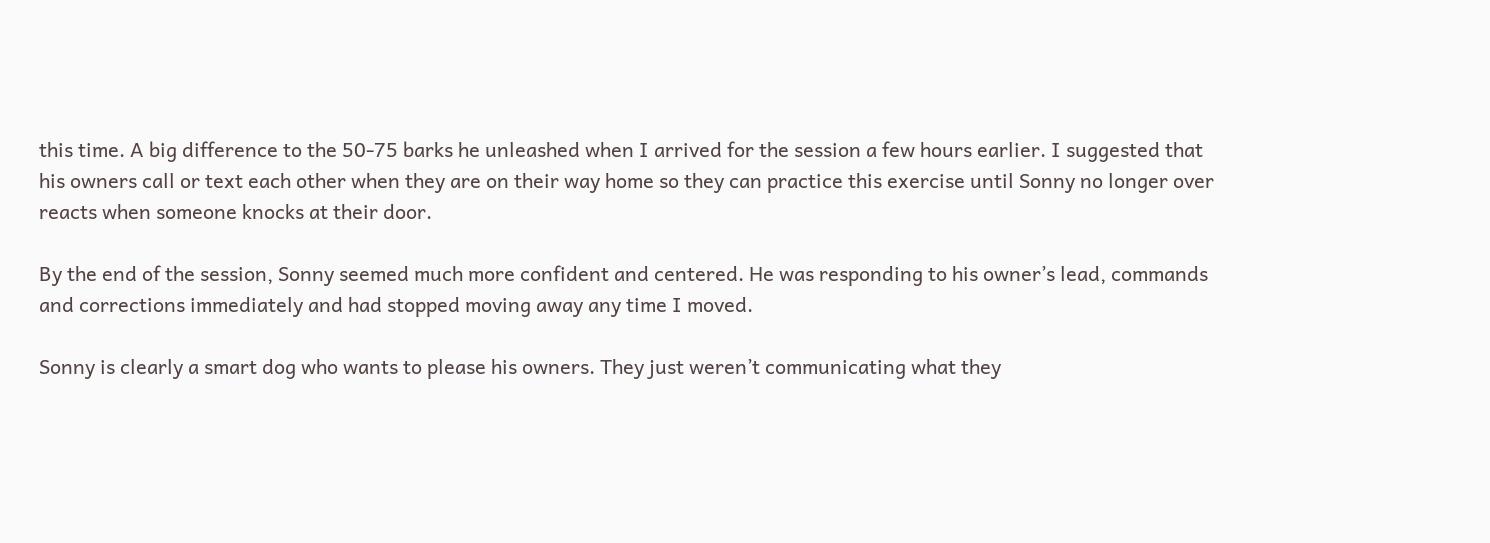this time. A big difference to the 50-75 barks he unleashed when I arrived for the session a few hours earlier. I suggested that his owners call or text each other when they are on their way home so they can practice this exercise until Sonny no longer over reacts when someone knocks at their door.

By the end of the session, Sonny seemed much more confident and centered. He was responding to his owner’s lead, commands and corrections immediately and had stopped moving away any time I moved.

Sonny is clearly a smart dog who wants to please his owners. They just weren’t communicating what they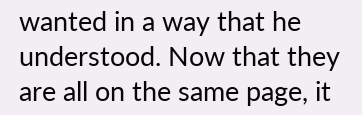wanted in a way that he understood. Now that they are all on the same page, it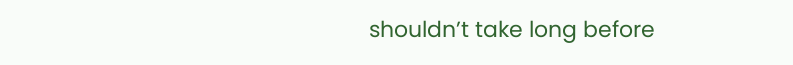shouldn’t take long before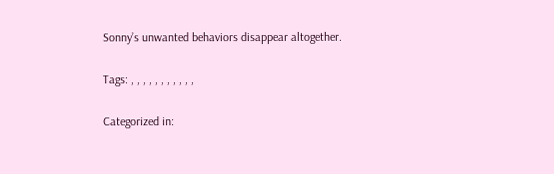Sonny’s unwanted behaviors disappear altogether.

Tags: , , , , , , , , , , ,

Categorized in: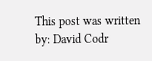This post was written by: David Codr